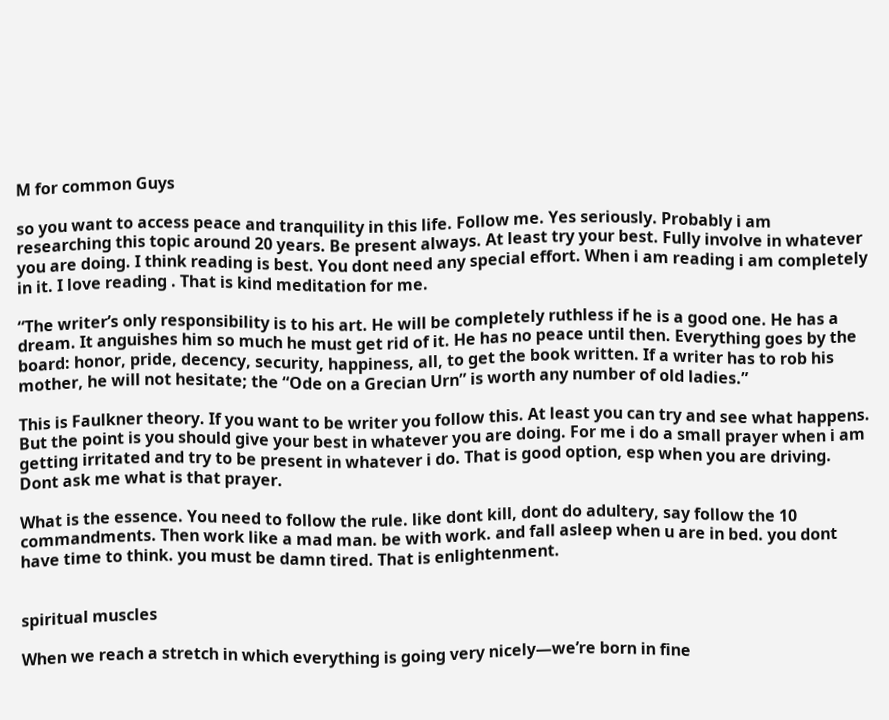M for common Guys

so you want to access peace and tranquility in this life. Follow me. Yes seriously. Probably i am researching this topic around 20 years. Be present always. At least try your best. Fully involve in whatever you are doing. I think reading is best. You dont need any special effort. When i am reading i am completely in it. I love reading . That is kind meditation for me.

“The writer’s only responsibility is to his art. He will be completely ruthless if he is a good one. He has a dream. It anguishes him so much he must get rid of it. He has no peace until then. Everything goes by the board: honor, pride, decency, security, happiness, all, to get the book written. If a writer has to rob his mother, he will not hesitate; the “Ode on a Grecian Urn” is worth any number of old ladies.”

This is Faulkner theory. If you want to be writer you follow this. At least you can try and see what happens. But the point is you should give your best in whatever you are doing. For me i do a small prayer when i am getting irritated and try to be present in whatever i do. That is good option, esp when you are driving. Dont ask me what is that prayer.

What is the essence. You need to follow the rule. like dont kill, dont do adultery, say follow the 10 commandments. Then work like a mad man. be with work. and fall asleep when u are in bed. you dont have time to think. you must be damn tired. That is enlightenment.


spiritual muscles

When we reach a stretch in which everything is going very nicely—we’re born in fine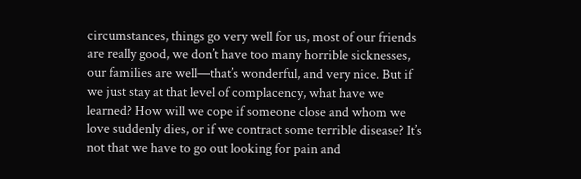circumstances, things go very well for us, most of our friends are really good, we don’t have too many horrible sicknesses, our families are well—that’s wonderful, and very nice. But if we just stay at that level of complacency, what have we learned? How will we cope if someone close and whom we love suddenly dies, or if we contract some terrible disease? It’s not that we have to go out looking for pain and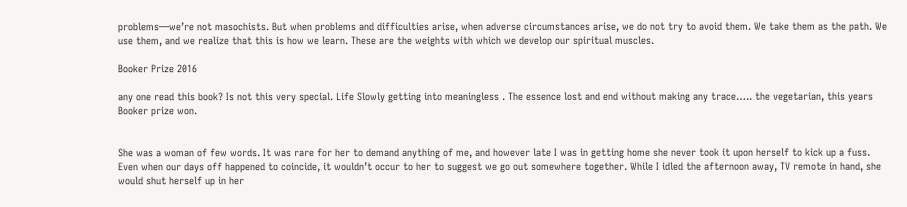problems—we’re not masochists. But when problems and difficulties arise, when adverse circumstances arise, we do not try to avoid them. We take them as the path. We use them, and we realize that this is how we learn. These are the weights with which we develop our spiritual muscles.

Booker Prize 2016

any one read this book? Is not this very special. Life Slowly getting into meaningless . The essence lost and end without making any trace….. the vegetarian, this years Booker prize won.


She was a woman of few words. It was rare for her to demand anything of me, and however late I was in getting home she never took it upon herself to kick up a fuss.  Even when our days off happened to coincide, it wouldn’t occur to her to suggest we go out somewhere together. While I idled the afternoon away, TV remote in hand, she would shut herself up in her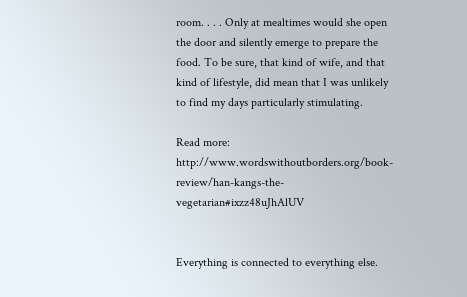room. . . . Only at mealtimes would she open the door and silently emerge to prepare the food. To be sure, that kind of wife, and that kind of lifestyle, did mean that I was unlikely to find my days particularly stimulating.

Read more: http://www.wordswithoutborders.org/book-review/han-kangs-the-vegetarian#ixzz48uJhAlUV


Everything is connected to everything else.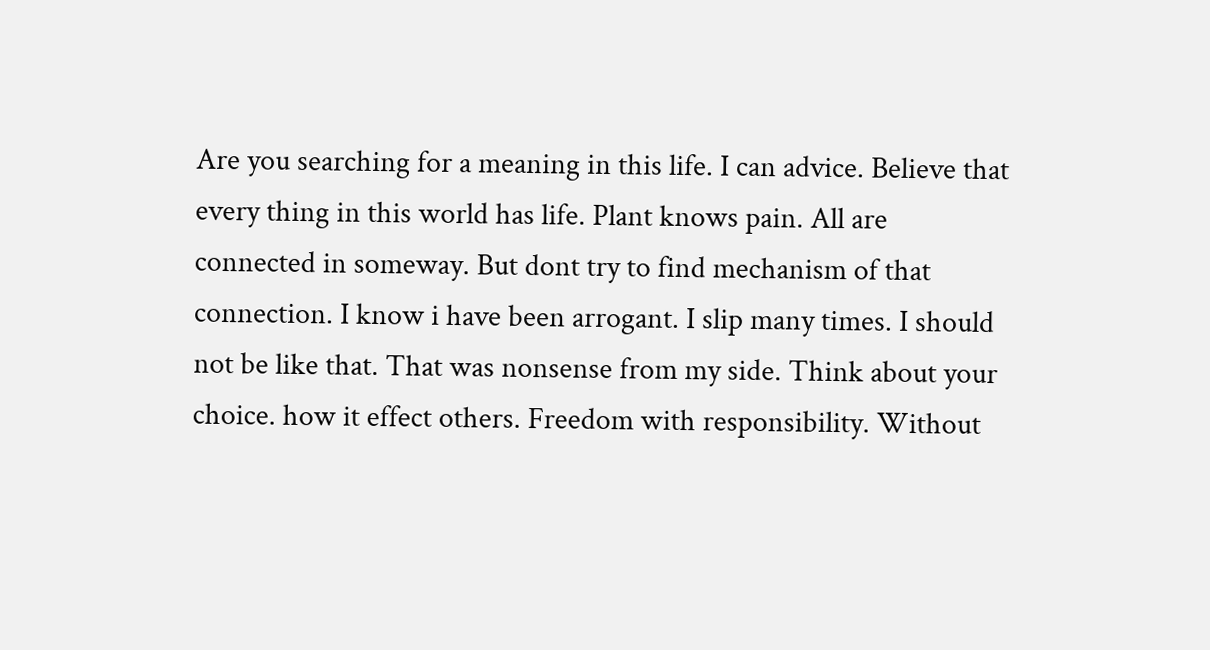Are you searching for a meaning in this life. I can advice. Believe that every thing in this world has life. Plant knows pain. All are connected in someway. But dont try to find mechanism of that connection. I know i have been arrogant. I slip many times. I should not be like that. That was nonsense from my side. Think about your choice. how it effect others. Freedom with responsibility. Without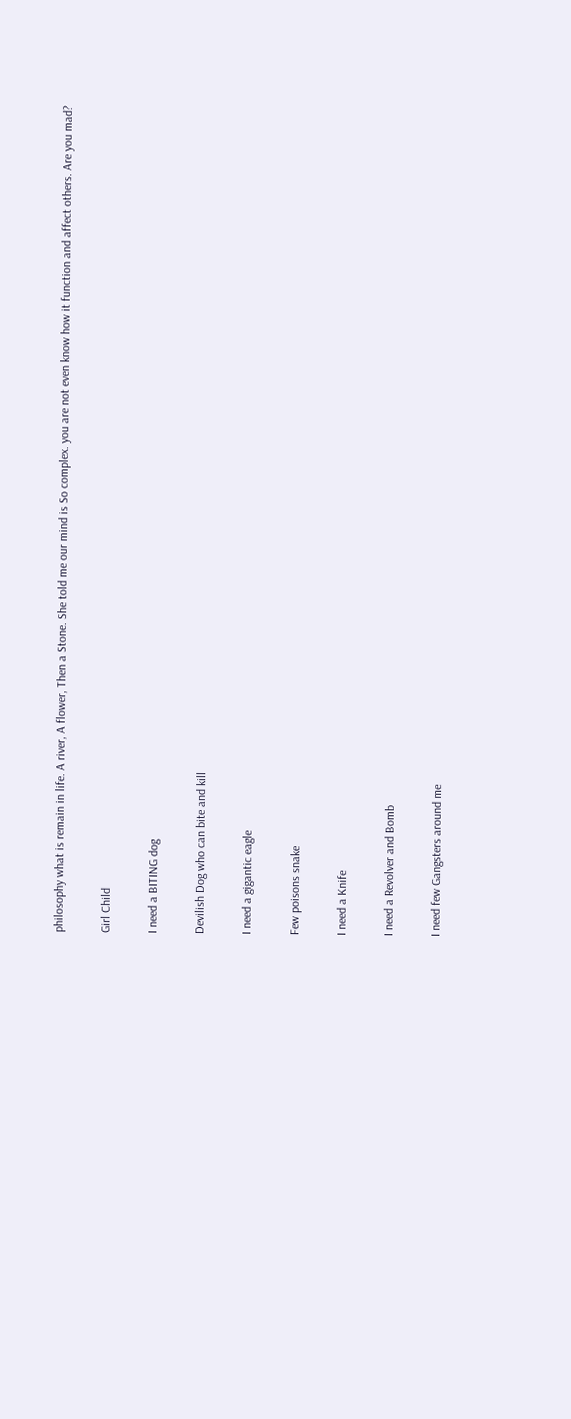philosophy what is remain in life. A river, A flower, Then a Stone. She told me our mind is So complex. you are not even know how it function and affect others. Are you mad?

Girl Child

I need a BITING dog

Devilish Dog who can bite and kill

I need a gigantic eagle

Few poisons snake

I need a Knife

I need a Revolver and Bomb

I need few Gangsters around me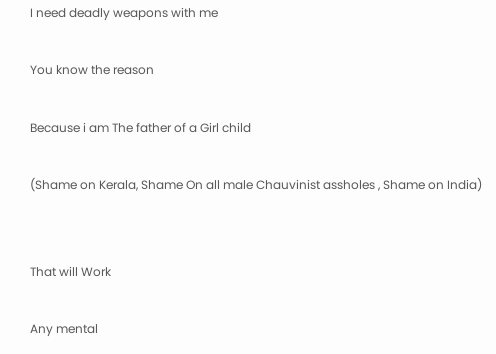I need deadly weapons with me

You know the reason

Because i am The father of a Girl child

(Shame on Kerala, Shame On all male Chauvinist assholes , Shame on India)


That will Work

Any mental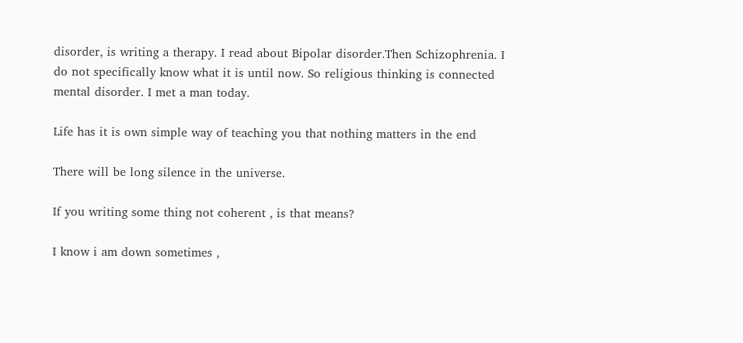disorder, is writing a therapy. I read about Bipolar disorder.Then Schizophrenia. I do not specifically know what it is until now. So religious thinking is connected mental disorder. I met a man today.

Life has it is own simple way of teaching you that nothing matters in the end

There will be long silence in the universe.

If you writing some thing not coherent , is that means?

I know i am down sometimes ,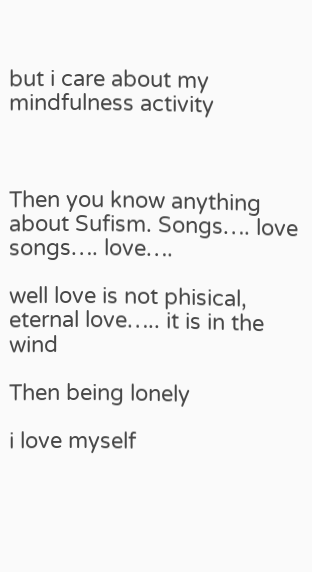but i care about my mindfulness activity



Then you know anything about Sufism. Songs…. love songs…. love….

well love is not phisical,  eternal love….. it is in the wind

Then being lonely

i love myself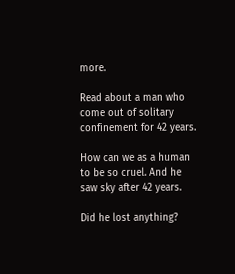more.

Read about a man who come out of solitary confinement for 42 years.

How can we as a human to be so cruel. And he saw sky after 42 years.

Did he lost anything?